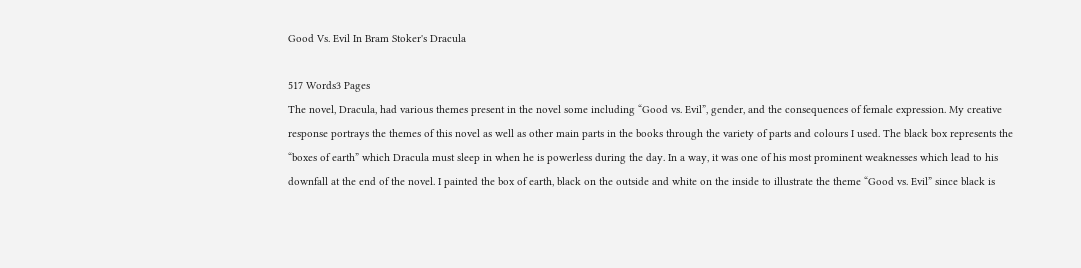Good Vs. Evil In Bram Stoker's Dracula

517 Words3 Pages
The novel, Dracula, had various themes present in the novel some including “Good vs. Evil”, gender, and the consequences of female expression. My creative response portrays the themes of this novel as well as other main parts in the books through the variety of parts and colours I used. The black box represents the “boxes of earth” which Dracula must sleep in when he is powerless during the day. In a way, it was one of his most prominent weaknesses which lead to his downfall at the end of the novel. I painted the box of earth, black on the outside and white on the inside to illustrate the theme “Good vs. Evil” since black is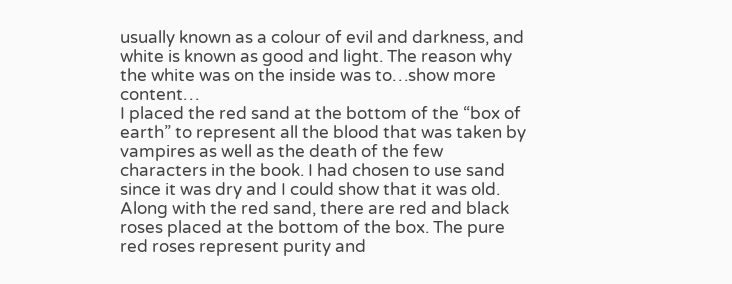usually known as a colour of evil and darkness, and white is known as good and light. The reason why the white was on the inside was to…show more content…
I placed the red sand at the bottom of the “box of earth” to represent all the blood that was taken by vampires as well as the death of the few characters in the book. I had chosen to use sand since it was dry and I could show that it was old. Along with the red sand, there are red and black roses placed at the bottom of the box. The pure red roses represent purity and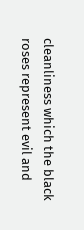cleanliness which the black roses represent evil and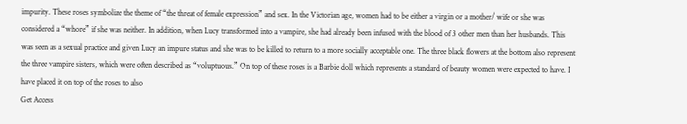impurity. These roses symbolize the theme of “the threat of female expression” and sex. In the Victorian age, women had to be either a virgin or a mother/ wife or she was considered a “whore” if she was neither. In addition, when Lucy transformed into a vampire, she had already been infused with the blood of 3 other men than her husbands. This was seen as a sexual practice and given Lucy an impure status and she was to be killed to return to a more socially acceptable one. The three black flowers at the bottom also represent the three vampire sisters, which were often described as “voluptuous.” On top of these roses is a Barbie doll which represents a standard of beauty women were expected to have. I have placed it on top of the roses to also
Get Access